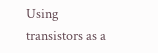Using transistors as a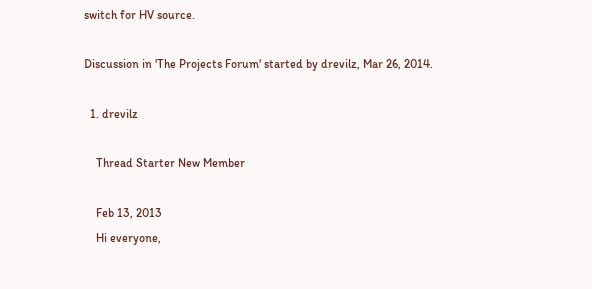switch for HV source.

Discussion in 'The Projects Forum' started by drevilz, Mar 26, 2014.

  1. drevilz

    Thread Starter New Member

    Feb 13, 2013
    Hi everyone,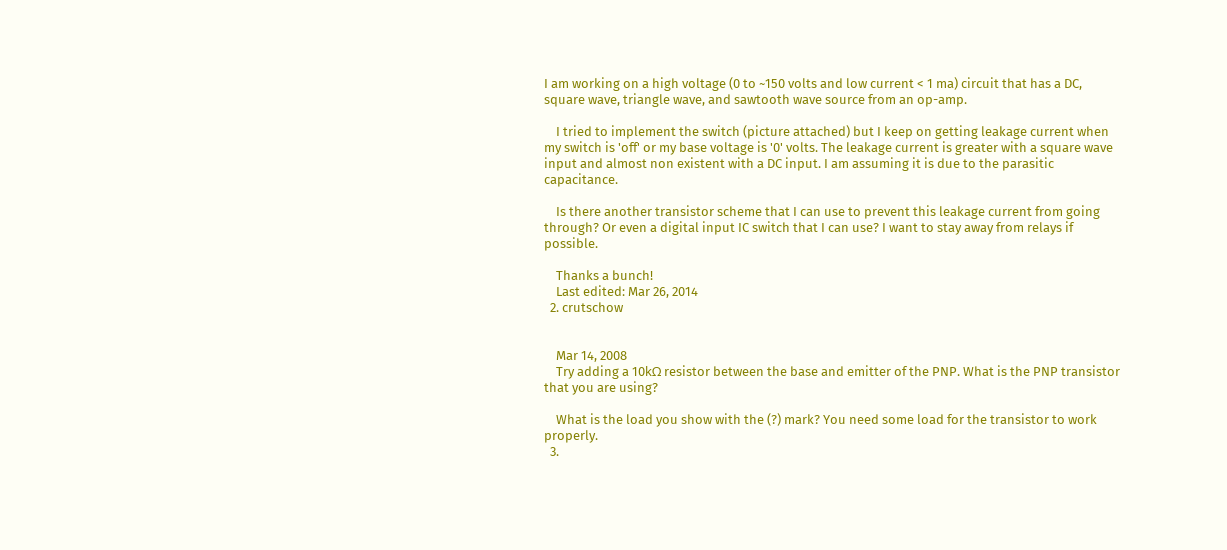I am working on a high voltage (0 to ~150 volts and low current < 1 ma) circuit that has a DC, square wave, triangle wave, and sawtooth wave source from an op-amp.

    I tried to implement the switch (picture attached) but I keep on getting leakage current when my switch is 'off' or my base voltage is '0' volts. The leakage current is greater with a square wave input and almost non existent with a DC input. I am assuming it is due to the parasitic capacitance.

    Is there another transistor scheme that I can use to prevent this leakage current from going through? Or even a digital input IC switch that I can use? I want to stay away from relays if possible.

    Thanks a bunch!
    Last edited: Mar 26, 2014
  2. crutschow


    Mar 14, 2008
    Try adding a 10kΩ resistor between the base and emitter of the PNP. What is the PNP transistor that you are using?

    What is the load you show with the (?) mark? You need some load for the transistor to work properly.
  3.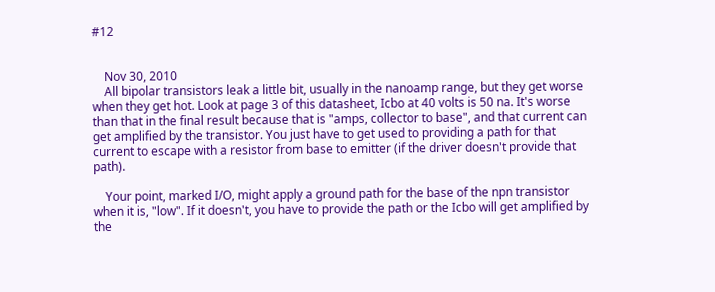#12


    Nov 30, 2010
    All bipolar transistors leak a little bit, usually in the nanoamp range, but they get worse when they get hot. Look at page 3 of this datasheet, Icbo at 40 volts is 50 na. It's worse than that in the final result because that is "amps, collector to base", and that current can get amplified by the transistor. You just have to get used to providing a path for that current to escape with a resistor from base to emitter (if the driver doesn't provide that path).

    Your point, marked I/O, might apply a ground path for the base of the npn transistor when it is, "low". If it doesn't, you have to provide the path or the Icbo will get amplified by the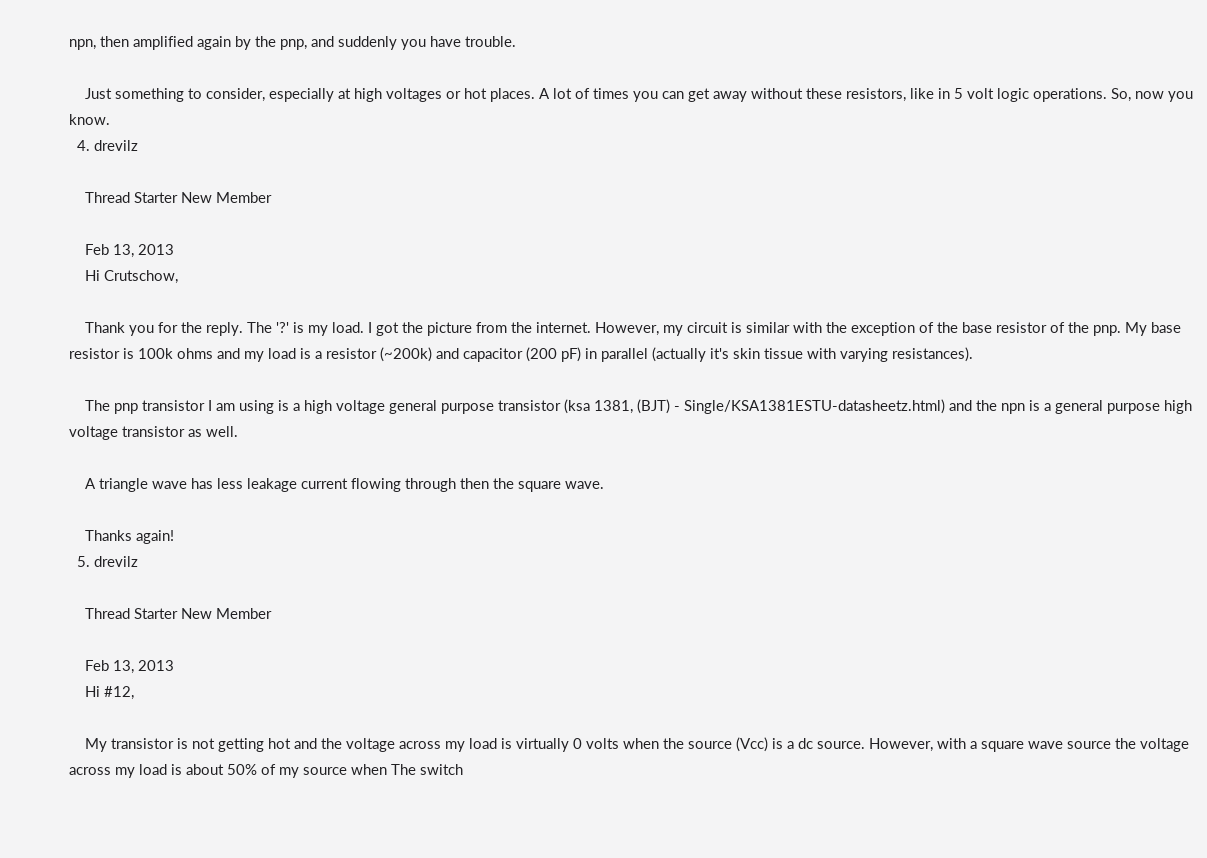npn, then amplified again by the pnp, and suddenly you have trouble.

    Just something to consider, especially at high voltages or hot places. A lot of times you can get away without these resistors, like in 5 volt logic operations. So, now you know.
  4. drevilz

    Thread Starter New Member

    Feb 13, 2013
    Hi Crutschow,

    Thank you for the reply. The '?' is my load. I got the picture from the internet. However, my circuit is similar with the exception of the base resistor of the pnp. My base resistor is 100k ohms and my load is a resistor (~200k) and capacitor (200 pF) in parallel (actually it's skin tissue with varying resistances).

    The pnp transistor I am using is a high voltage general purpose transistor (ksa 1381, (BJT) - Single/KSA1381ESTU-datasheetz.html) and the npn is a general purpose high voltage transistor as well.

    A triangle wave has less leakage current flowing through then the square wave.

    Thanks again!
  5. drevilz

    Thread Starter New Member

    Feb 13, 2013
    Hi #12,

    My transistor is not getting hot and the voltage across my load is virtually 0 volts when the source (Vcc) is a dc source. However, with a square wave source the voltage across my load is about 50% of my source when The switch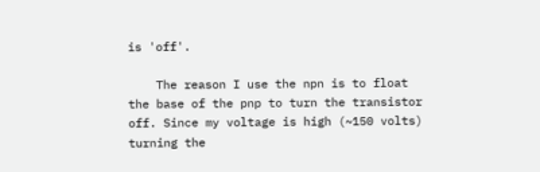is 'off'.

    The reason I use the npn is to float the base of the pnp to turn the transistor off. Since my voltage is high (~150 volts) turning the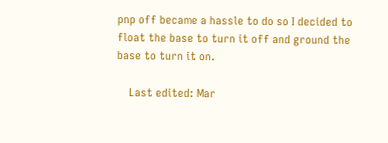pnp off became a hassle to do so I decided to float the base to turn it off and ground the base to turn it on.

    Last edited: Mar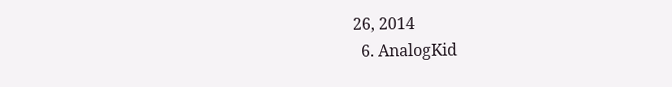26, 2014
  6. AnalogKid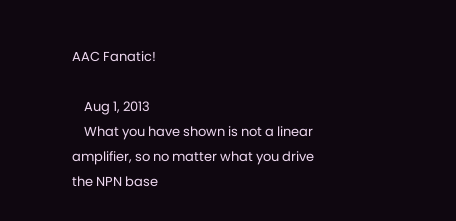AAC Fanatic!

    Aug 1, 2013
    What you have shown is not a linear amplifier, so no matter what you drive the NPN base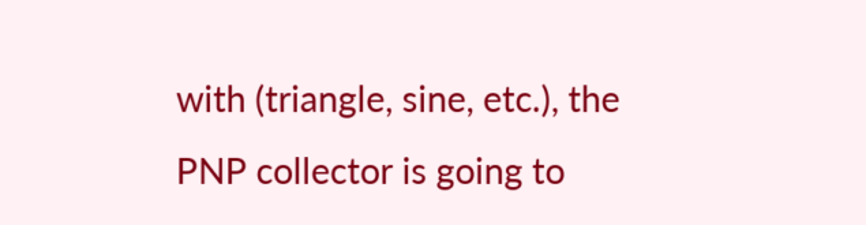with (triangle, sine, etc.), the PNP collector is going to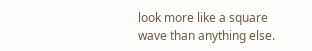look more like a square wave than anything else.